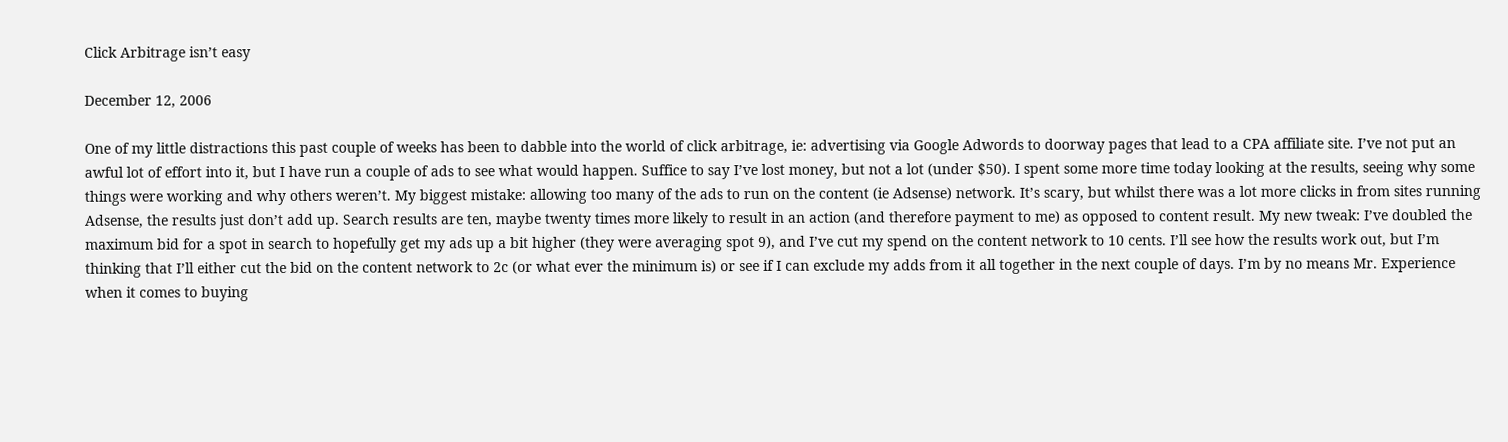Click Arbitrage isn’t easy

December 12, 2006

One of my little distractions this past couple of weeks has been to dabble into the world of click arbitrage, ie: advertising via Google Adwords to doorway pages that lead to a CPA affiliate site. I’ve not put an awful lot of effort into it, but I have run a couple of ads to see what would happen. Suffice to say I’ve lost money, but not a lot (under $50). I spent some more time today looking at the results, seeing why some things were working and why others weren’t. My biggest mistake: allowing too many of the ads to run on the content (ie Adsense) network. It’s scary, but whilst there was a lot more clicks in from sites running Adsense, the results just don’t add up. Search results are ten, maybe twenty times more likely to result in an action (and therefore payment to me) as opposed to content result. My new tweak: I’ve doubled the maximum bid for a spot in search to hopefully get my ads up a bit higher (they were averaging spot 9), and I’ve cut my spend on the content network to 10 cents. I’ll see how the results work out, but I’m thinking that I’ll either cut the bid on the content network to 2c (or what ever the minimum is) or see if I can exclude my adds from it all together in the next couple of days. I’m by no means Mr. Experience when it comes to buying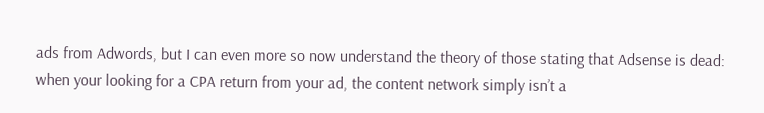ads from Adwords, but I can even more so now understand the theory of those stating that Adsense is dead: when your looking for a CPA return from your ad, the content network simply isn’t a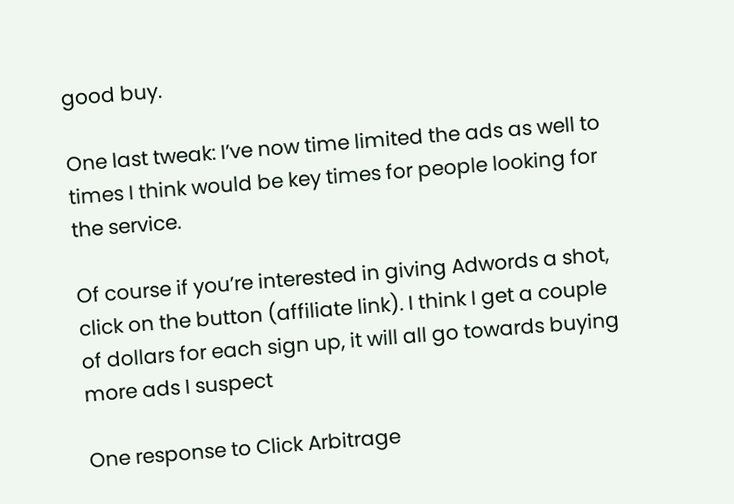good buy.

One last tweak: I’ve now time limited the ads as well to times I think would be key times for people looking for the service.

Of course if you’re interested in giving Adwords a shot, click on the button (affiliate link). I think I get a couple of dollars for each sign up, it will all go towards buying more ads I suspect

One response to Click Arbitrage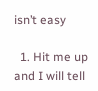isn’t easy

  1. Hit me up and I will tell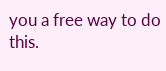you a free way to do this.